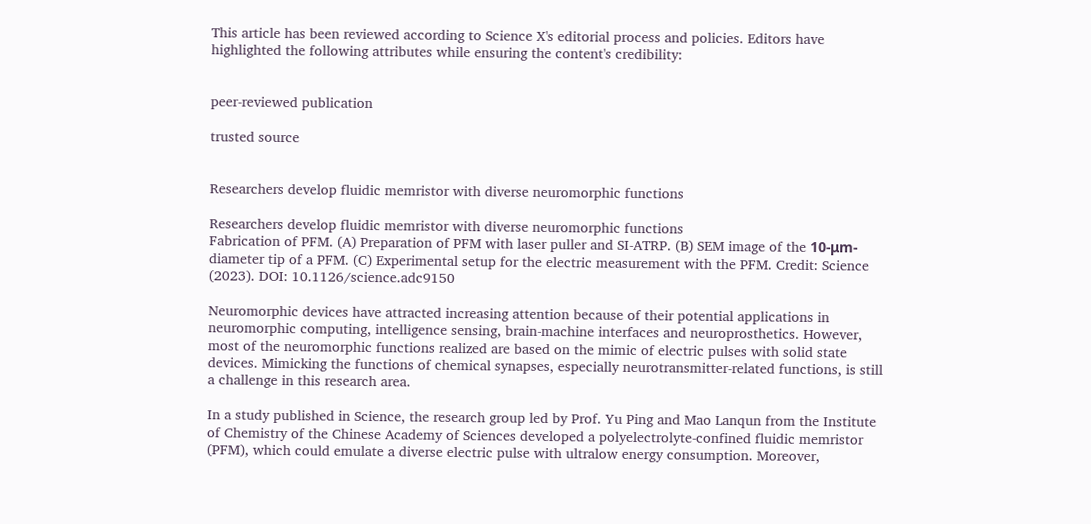This article has been reviewed according to Science X's editorial process and policies. Editors have highlighted the following attributes while ensuring the content's credibility:


peer-reviewed publication

trusted source


Researchers develop fluidic memristor with diverse neuromorphic functions

Researchers develop fluidic memristor with diverse neuromorphic functions
Fabrication of PFM. (A) Preparation of PFM with laser puller and SI-ATRP. (B) SEM image of the 10-μm-diameter tip of a PFM. (C) Experimental setup for the electric measurement with the PFM. Credit: Science (2023). DOI: 10.1126/science.adc9150

Neuromorphic devices have attracted increasing attention because of their potential applications in neuromorphic computing, intelligence sensing, brain-machine interfaces and neuroprosthetics. However, most of the neuromorphic functions realized are based on the mimic of electric pulses with solid state devices. Mimicking the functions of chemical synapses, especially neurotransmitter-related functions, is still a challenge in this research area.

In a study published in Science, the research group led by Prof. Yu Ping and Mao Lanqun from the Institute of Chemistry of the Chinese Academy of Sciences developed a polyelectrolyte-confined fluidic memristor (PFM), which could emulate a diverse electric pulse with ultralow energy consumption. Moreover,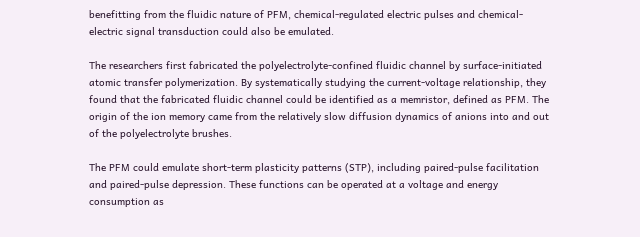benefitting from the fluidic nature of PFM, chemical-regulated electric pulses and chemical-electric signal transduction could also be emulated.

The researchers first fabricated the polyelectrolyte-confined fluidic channel by surface-initiated atomic transfer polymerization. By systematically studying the current-voltage relationship, they found that the fabricated fluidic channel could be identified as a memristor, defined as PFM. The origin of the ion memory came from the relatively slow diffusion dynamics of anions into and out of the polyelectrolyte brushes.

The PFM could emulate short-term plasticity patterns (STP), including paired-pulse facilitation and paired-pulse depression. These functions can be operated at a voltage and energy consumption as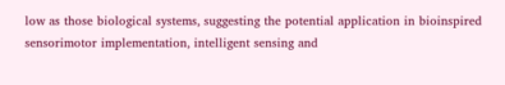low as those biological systems, suggesting the potential application in bioinspired sensorimotor implementation, intelligent sensing and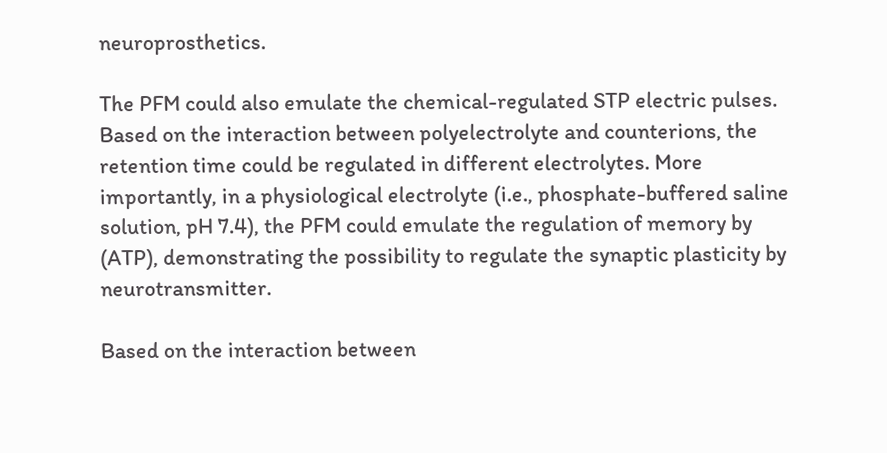neuroprosthetics.

The PFM could also emulate the chemical-regulated STP electric pulses. Based on the interaction between polyelectrolyte and counterions, the retention time could be regulated in different electrolytes. More importantly, in a physiological electrolyte (i.e., phosphate-buffered saline solution, pH 7.4), the PFM could emulate the regulation of memory by (ATP), demonstrating the possibility to regulate the synaptic plasticity by neurotransmitter.

Based on the interaction between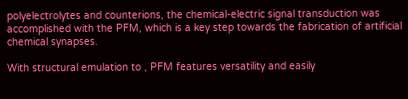polyelectrolytes and counterions, the chemical-electric signal transduction was accomplished with the PFM, which is a key step towards the fabrication of artificial chemical synapses.

With structural emulation to , PFM features versatility and easily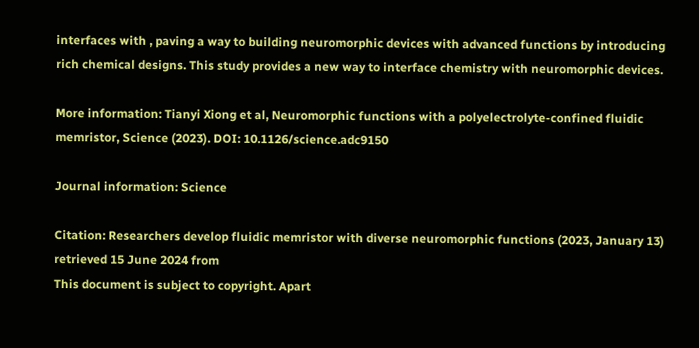interfaces with , paving a way to building neuromorphic devices with advanced functions by introducing rich chemical designs. This study provides a new way to interface chemistry with neuromorphic devices.

More information: Tianyi Xiong et al, Neuromorphic functions with a polyelectrolyte-confined fluidic memristor, Science (2023). DOI: 10.1126/science.adc9150

Journal information: Science

Citation: Researchers develop fluidic memristor with diverse neuromorphic functions (2023, January 13) retrieved 15 June 2024 from
This document is subject to copyright. Apart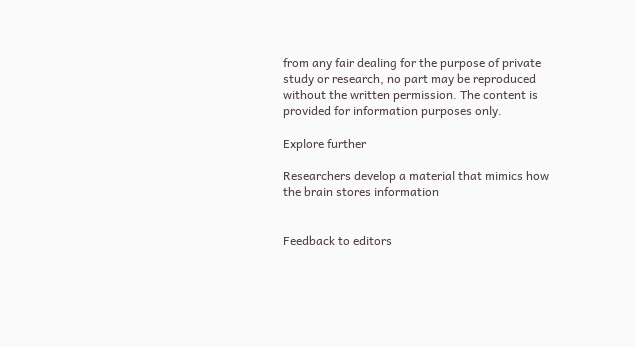from any fair dealing for the purpose of private study or research, no part may be reproduced without the written permission. The content is provided for information purposes only.

Explore further

Researchers develop a material that mimics how the brain stores information


Feedback to editors